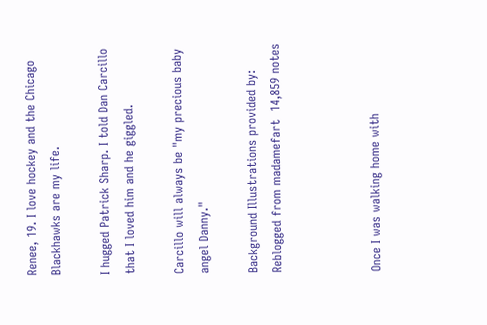Renee, 19. I love hockey and the Chicago Blackhawks are my life.

I hugged Patrick Sharp. I told Dan Carcillo that I loved him and he giggled.

Carcillo will always be "my precious baby angel Danny."

Background Illustrations provided by:
Reblogged from madamefart  14,859 notes



Once I was walking home with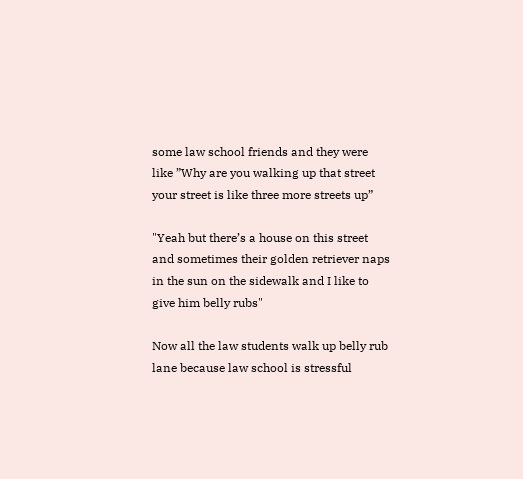some law school friends and they were like ”Why are you walking up that street your street is like three more streets up”

"Yeah but there’s a house on this street and sometimes their golden retriever naps in the sun on the sidewalk and I like to give him belly rubs"

Now all the law students walk up belly rub lane because law school is stressful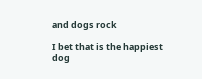and dogs rock

I bet that is the happiest dog